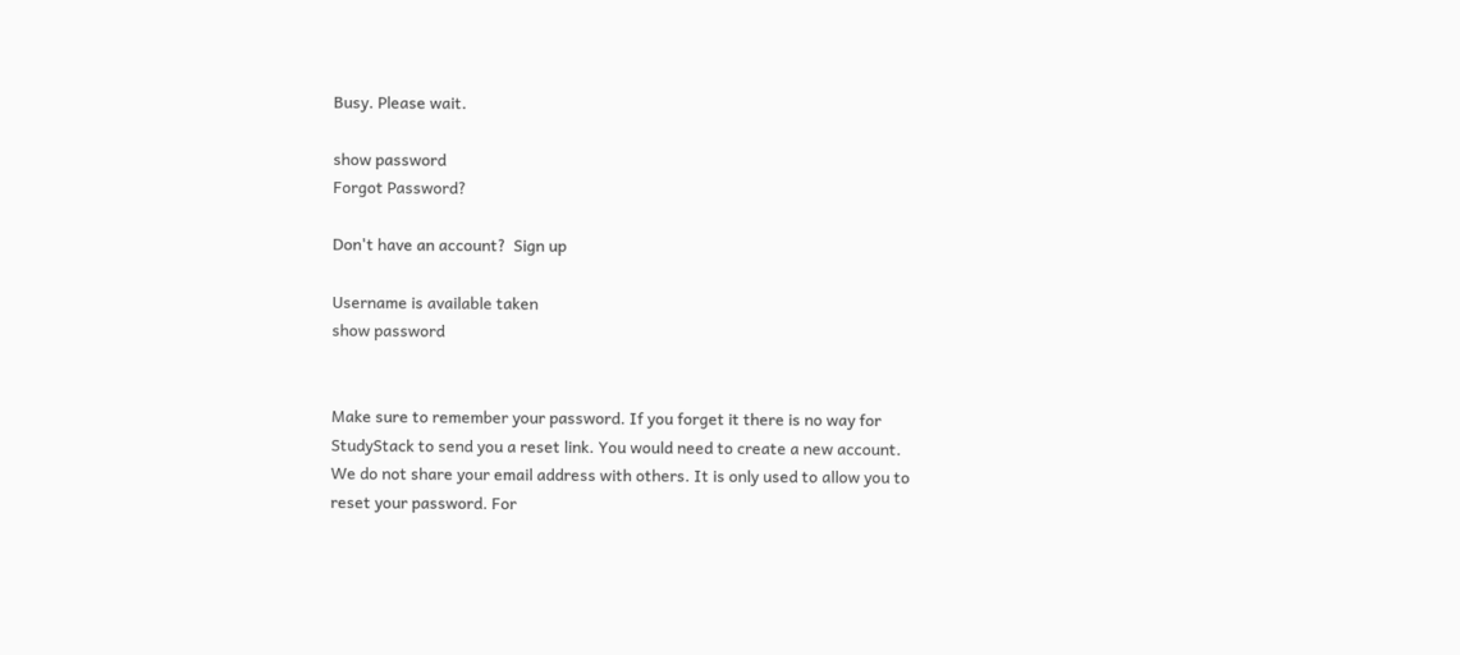Busy. Please wait.

show password
Forgot Password?

Don't have an account?  Sign up

Username is available taken
show password


Make sure to remember your password. If you forget it there is no way for StudyStack to send you a reset link. You would need to create a new account.
We do not share your email address with others. It is only used to allow you to reset your password. For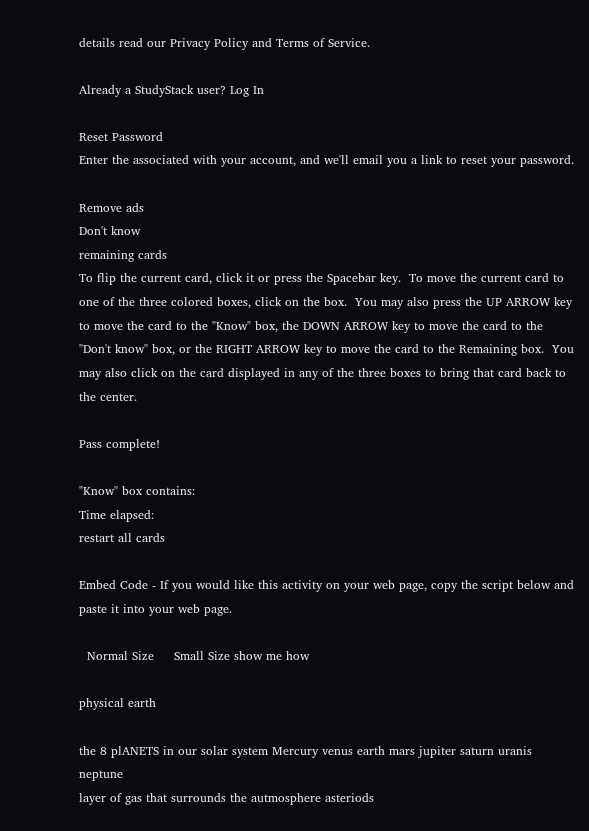details read our Privacy Policy and Terms of Service.

Already a StudyStack user? Log In

Reset Password
Enter the associated with your account, and we'll email you a link to reset your password.

Remove ads
Don't know
remaining cards
To flip the current card, click it or press the Spacebar key.  To move the current card to one of the three colored boxes, click on the box.  You may also press the UP ARROW key to move the card to the "Know" box, the DOWN ARROW key to move the card to the "Don't know" box, or the RIGHT ARROW key to move the card to the Remaining box.  You may also click on the card displayed in any of the three boxes to bring that card back to the center.

Pass complete!

"Know" box contains:
Time elapsed:
restart all cards

Embed Code - If you would like this activity on your web page, copy the script below and paste it into your web page.

  Normal Size     Small Size show me how

physical earth

the 8 plANETS in our solar system Mercury venus earth mars jupiter saturn uranis neptune
layer of gas that surrounds the autmosphere asteriods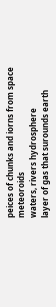peices of chunks and iorns from space meteoroids
waters, rivers hydrosphere
layer of gas that surounds earth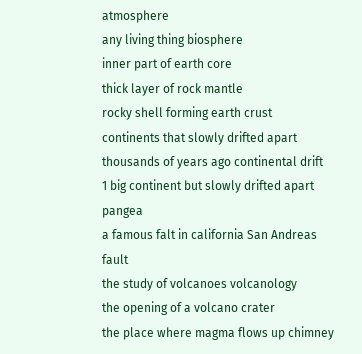atmosphere
any living thing biosphere
inner part of earth core
thick layer of rock mantle
rocky shell forming earth crust
continents that slowly drifted apart thousands of years ago continental drift
1 big continent but slowly drifted apart pangea
a famous falt in california San Andreas fault
the study of volcanoes volcanology
the opening of a volcano crater
the place where magma flows up chimney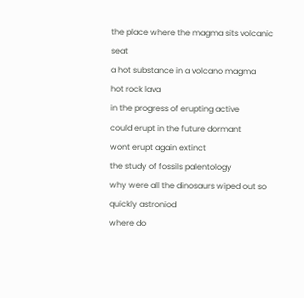the place where the magma sits volcanic seat
a hot substance in a volcano magma
hot rock lava
in the progress of erupting active
could erupt in the future dormant
wont erupt again extinct
the study of fossils palentology
why were all the dinosaurs wiped out so quickly astroniod
where do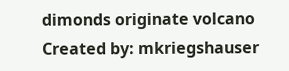dimonds originate volcano
Created by: mkriegshauser